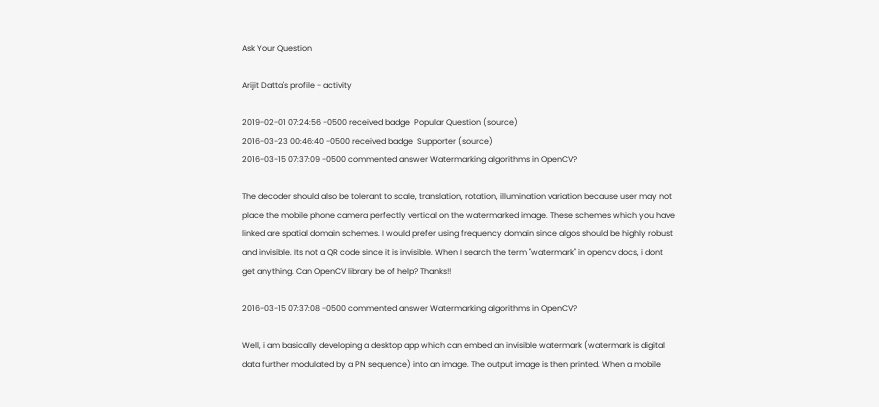Ask Your Question

Arijit Datta's profile - activity

2019-02-01 07:24:56 -0500 received badge  Popular Question (source)
2016-03-23 00:46:40 -0500 received badge  Supporter (source)
2016-03-15 07:37:09 -0500 commented answer Watermarking algorithms in OpenCV?

The decoder should also be tolerant to scale, translation, rotation, illumination variation because user may not place the mobile phone camera perfectly vertical on the watermarked image. These schemes which you have linked are spatial domain schemes. I would prefer using frequency domain since algos should be highly robust and invisible. Its not a QR code since it is invisible. When I search the term "watermark" in opencv docs, i dont get anything. Can OpenCV library be of help? Thanks!!

2016-03-15 07:37:08 -0500 commented answer Watermarking algorithms in OpenCV?

Well, i am basically developing a desktop app which can embed an invisible watermark (watermark is digital data further modulated by a PN sequence) into an image. The output image is then printed. When a mobile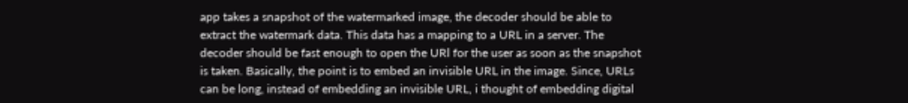app takes a snapshot of the watermarked image, the decoder should be able to extract the watermark data. This data has a mapping to a URL in a server. The decoder should be fast enough to open the URl for the user as soon as the snapshot is taken. Basically, the point is to embed an invisible URL in the image. Since, URLs can be long, instead of embedding an invisible URL, i thought of embedding digital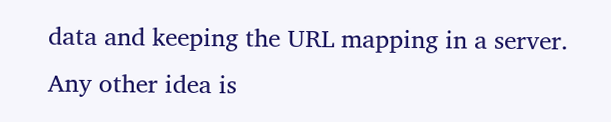data and keeping the URL mapping in a server. Any other idea is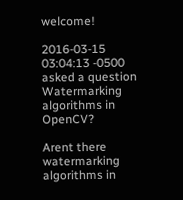welcome!

2016-03-15 03:04:13 -0500 asked a question Watermarking algorithms in OpenCV?

Arent there watermarking algorithms in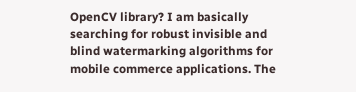OpenCV library? I am basically searching for robust invisible and blind watermarking algorithms for mobile commerce applications. The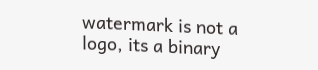watermark is not a logo, its a binary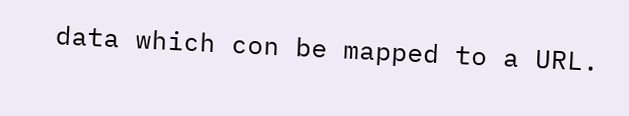data which con be mapped to a URL.